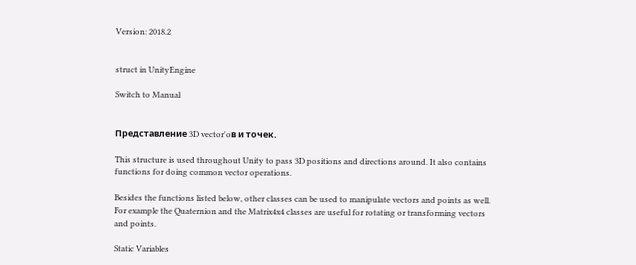Version: 2018.2


struct in UnityEngine

Switch to Manual


Представление 3D vector'oв и точек.

This structure is used throughout Unity to pass 3D positions and directions around. It also contains functions for doing common vector operations.

Besides the functions listed below, other classes can be used to manipulate vectors and points as well. For example the Quaternion and the Matrix4x4 classes are useful for rotating or transforming vectors and points.

Static Variables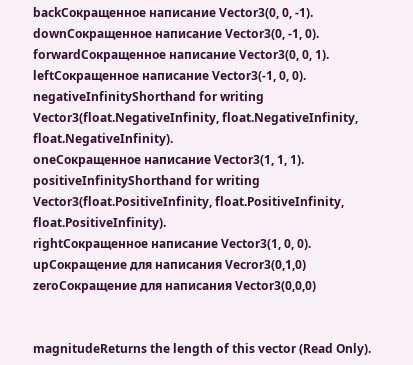backСокращенное написание Vector3(0, 0, -1).
downСокращенное написание Vector3(0, -1, 0).
forwardСокращенное написание Vector3(0, 0, 1).
leftСокращенное написание Vector3(-1, 0, 0).
negativeInfinityShorthand for writing Vector3(float.NegativeInfinity, float.NegativeInfinity, float.NegativeInfinity).
oneСокращенное написание Vector3(1, 1, 1).
positiveInfinityShorthand for writing Vector3(float.PositiveInfinity, float.PositiveInfinity, float.PositiveInfinity).
rightСокращенное написание Vector3(1, 0, 0).
upСокращение для написания Vecror3(0,1,0)
zeroСокращение для написания Vector3(0,0,0)


magnitudeReturns the length of this vector (Read Only).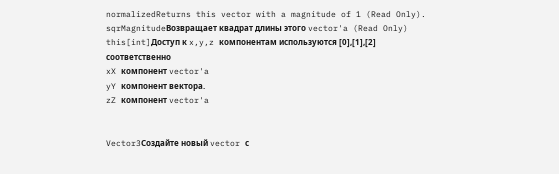normalizedReturns this vector with a magnitude of 1 (Read Only).
sqrMagnitudeВозвращает квадрат длины этого vector'a (Read Only)
this[int]Доступ к x,y,z компонентам используются [0],[1],[2] соответственно
xX компонент vector'a
yY компонент вектора.
zZ компонент vector'a


Vector3Создайте новый vector с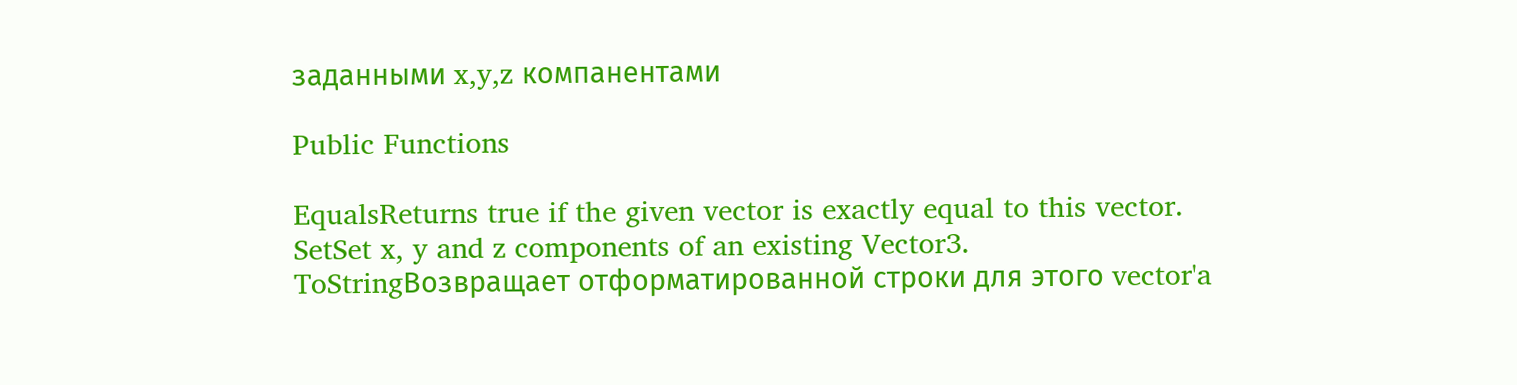заданными x,y,z компанентами

Public Functions

EqualsReturns true if the given vector is exactly equal to this vector.
SetSet x, y and z components of an existing Vector3.
ToStringВозвращает отформатированной строки для этого vector'a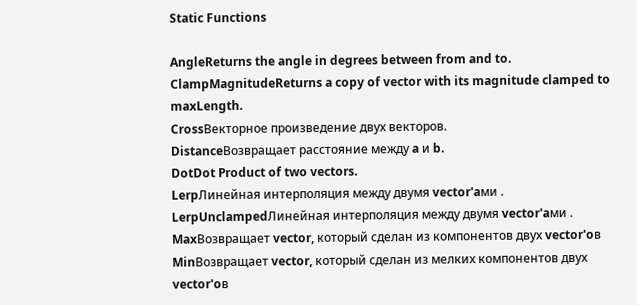Static Functions

AngleReturns the angle in degrees between from and to.
ClampMagnitudeReturns a copy of vector with its magnitude clamped to maxLength.
CrossВекторное произведение двух векторов.
DistanceВозвращает расстояние между a и b.
DotDot Product of two vectors.
LerpЛинейная интерполяция между двумя vector'aми .
LerpUnclampedЛинейная интерполяция между двумя vector'aми .
MaxВозвращает vector, который сделан из компонентов двух vector'oв
MinВозвращает vector, который сделан из мелких компонентов двух vector'oв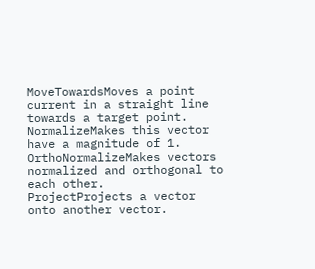MoveTowardsMoves a point current in a straight line towards a target point.
NormalizeMakes this vector have a magnitude of 1.
OrthoNormalizeMakes vectors normalized and orthogonal to each other.
ProjectProjects a vector onto another vector.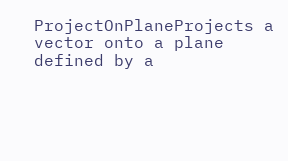ProjectOnPlaneProjects a vector onto a plane defined by a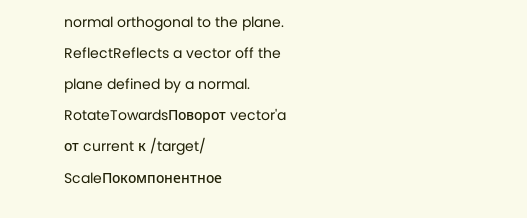normal orthogonal to the plane.
ReflectReflects a vector off the plane defined by a normal.
RotateTowardsПоворот vector'a от current к /target/
ScaleПокомпонентное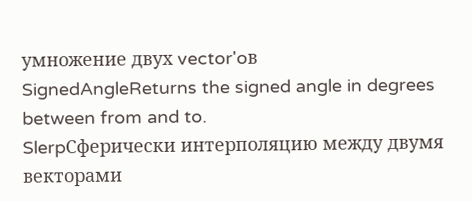умножение двух vector'oв
SignedAngleReturns the signed angle in degrees between from and to.
SlerpСферически интерполяцию между двумя векторами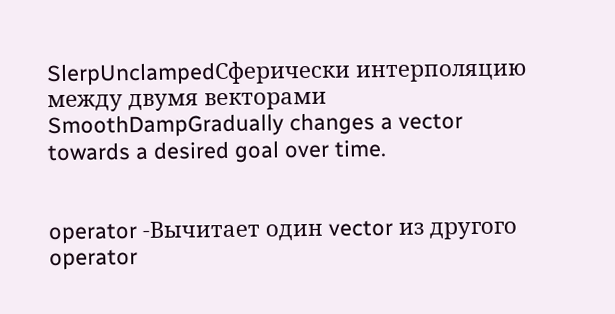SlerpUnclampedСферически интерполяцию между двумя векторами
SmoothDampGradually changes a vector towards a desired goal over time.


operator -Вычитает один vector из другого
operator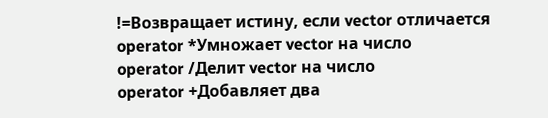!=Возвращает истину, если vector отличается
operator *Умножает vector на число
operator /Делит vector на число
operator +Добавляет два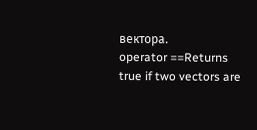вектора.
operator ==Returns true if two vectors are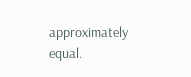approximately equal.